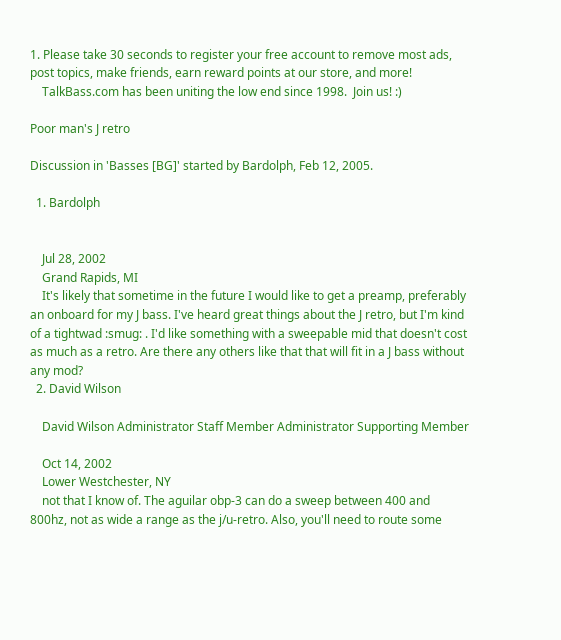1. Please take 30 seconds to register your free account to remove most ads, post topics, make friends, earn reward points at our store, and more!
    TalkBass.com has been uniting the low end since 1998.  Join us! :)

Poor man's J retro

Discussion in 'Basses [BG]' started by Bardolph, Feb 12, 2005.

  1. Bardolph


    Jul 28, 2002
    Grand Rapids, MI
    It's likely that sometime in the future I would like to get a preamp, preferably an onboard for my J bass. I've heard great things about the J retro, but I'm kind of a tightwad :smug: . I'd like something with a sweepable mid that doesn't cost as much as a retro. Are there any others like that that will fit in a J bass without any mod?
  2. David Wilson

    David Wilson Administrator Staff Member Administrator Supporting Member

    Oct 14, 2002
    Lower Westchester, NY
    not that I know of. The aguilar obp-3 can do a sweep between 400 and 800hz, not as wide a range as the j/u-retro. Also, you'll need to route some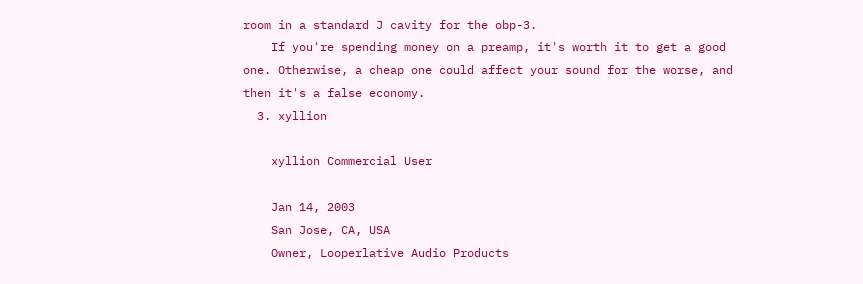room in a standard J cavity for the obp-3.
    If you're spending money on a preamp, it's worth it to get a good one. Otherwise, a cheap one could affect your sound for the worse, and then it's a false economy.
  3. xyllion

    xyllion Commercial User

    Jan 14, 2003
    San Jose, CA, USA
    Owner, Looperlative Audio Products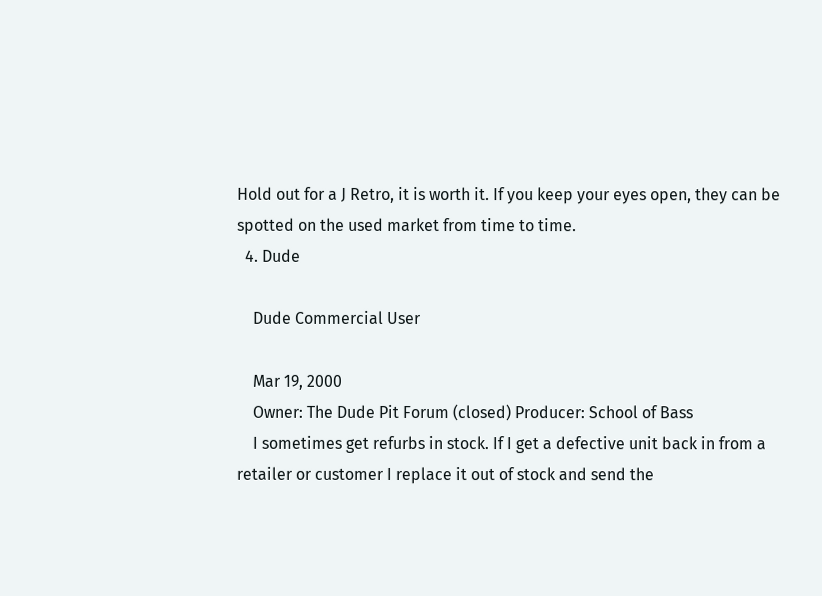Hold out for a J Retro, it is worth it. If you keep your eyes open, they can be spotted on the used market from time to time.
  4. Dude

    Dude Commercial User

    Mar 19, 2000
    Owner: The Dude Pit Forum (closed) Producer: School of Bass
    I sometimes get refurbs in stock. If I get a defective unit back in from a retailer or customer I replace it out of stock and send the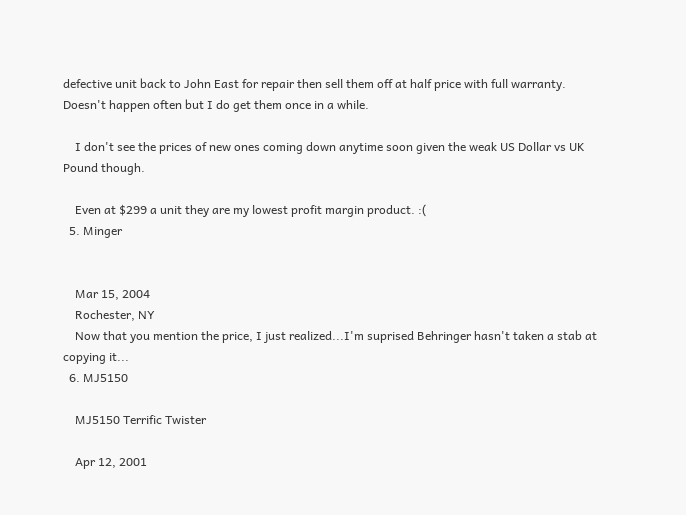defective unit back to John East for repair then sell them off at half price with full warranty. Doesn't happen often but I do get them once in a while.

    I don't see the prices of new ones coming down anytime soon given the weak US Dollar vs UK Pound though.

    Even at $299 a unit they are my lowest profit margin product. :(
  5. Minger


    Mar 15, 2004
    Rochester, NY
    Now that you mention the price, I just realized...I'm suprised Behringer hasn't taken a stab at copying it...
  6. MJ5150

    MJ5150 Terrific Twister

    Apr 12, 2001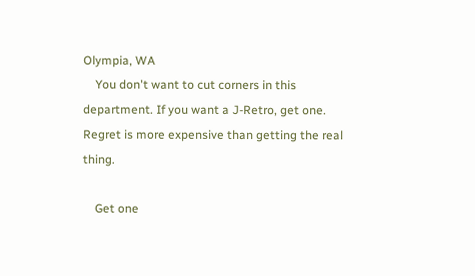Olympia, WA
    You don't want to cut corners in this department. If you want a J-Retro, get one. Regret is more expensive than getting the real thing.

    Get one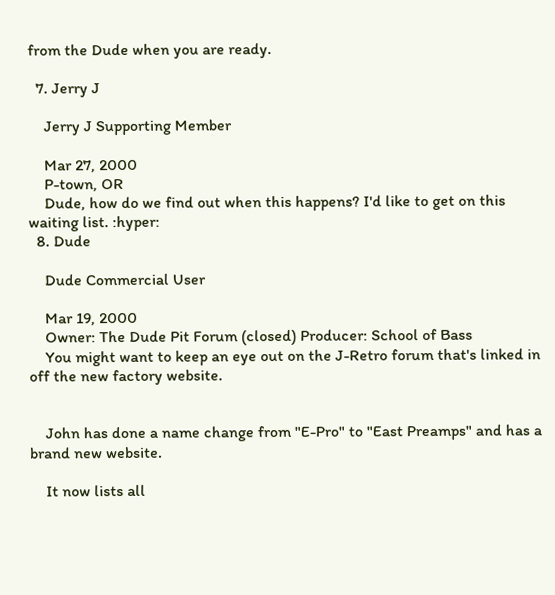from the Dude when you are ready.

  7. Jerry J

    Jerry J Supporting Member

    Mar 27, 2000
    P-town, OR
    Dude, how do we find out when this happens? I'd like to get on this waiting list. :hyper:
  8. Dude

    Dude Commercial User

    Mar 19, 2000
    Owner: The Dude Pit Forum (closed) Producer: School of Bass
    You might want to keep an eye out on the J-Retro forum that's linked in off the new factory website.


    John has done a name change from "E-Pro" to "East Preamps" and has a brand new website.

    It now lists all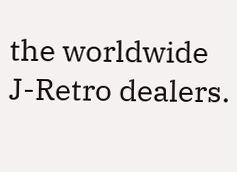the worldwide J-Retro dealers.